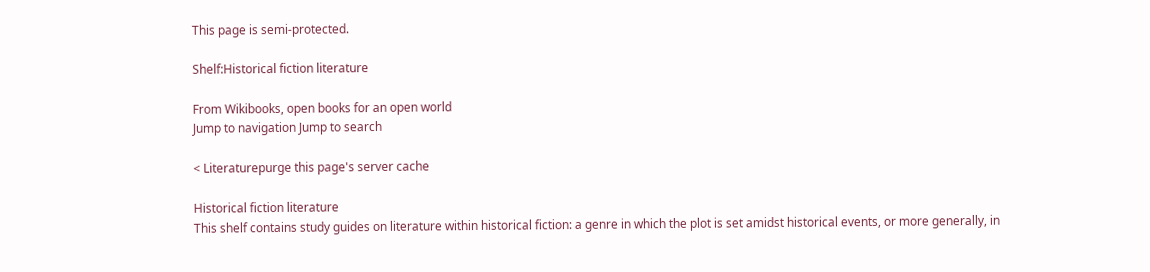This page is semi-protected.

Shelf:Historical fiction literature

From Wikibooks, open books for an open world
Jump to navigation Jump to search

< Literaturepurge this page's server cache

Historical fiction literature
This shelf contains study guides on literature within historical fiction: a genre in which the plot is set amidst historical events, or more generally, in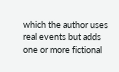which the author uses real events but adds one or more fictional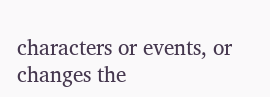characters or events, or changes the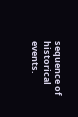sequence of historical events.